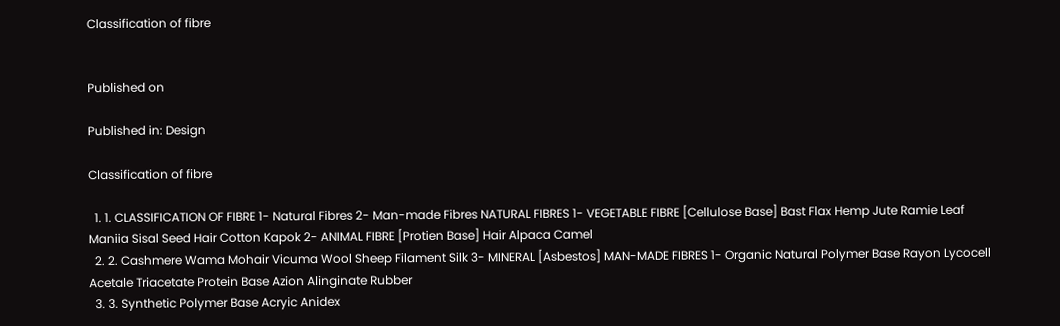Classification of fibre


Published on

Published in: Design

Classification of fibre

  1. 1. CLASSIFICATION OF FIBRE 1- Natural Fibres 2- Man-made Fibres NATURAL FIBRES 1- VEGETABLE FIBRE [Cellulose Base] Bast Flax Hemp Jute Ramie Leaf Maniia Sisal Seed Hair Cotton Kapok 2- ANIMAL FIBRE [Protien Base] Hair Alpaca Camel
  2. 2. Cashmere Wama Mohair Vicuma Wool Sheep Filament Silk 3- MINERAL [Asbestos] MAN-MADE FIBRES 1- Organic Natural Polymer Base Rayon Lycocell Acetale Triacetate Protein Base Azion Alinginate Rubber
  3. 3. Synthetic Polymer Base Acryic Anidex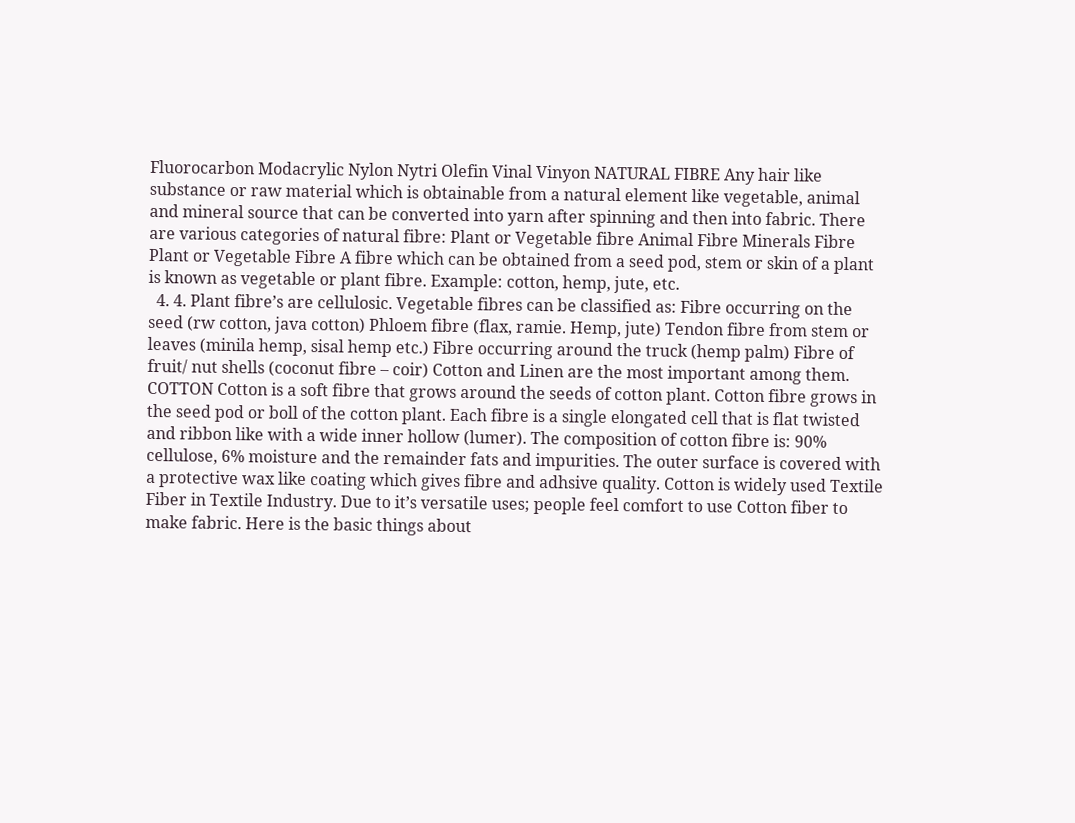Fluorocarbon Modacrylic Nylon Nytri Olefin Vinal Vinyon NATURAL FIBRE Any hair like substance or raw material which is obtainable from a natural element like vegetable, animal and mineral source that can be converted into yarn after spinning and then into fabric. There are various categories of natural fibre: Plant or Vegetable fibre Animal Fibre Minerals Fibre Plant or Vegetable Fibre A fibre which can be obtained from a seed pod, stem or skin of a plant is known as vegetable or plant fibre. Example: cotton, hemp, jute, etc.
  4. 4. Plant fibre’s are cellulosic. Vegetable fibres can be classified as: Fibre occurring on the seed (rw cotton, java cotton) Phloem fibre (flax, ramie. Hemp, jute) Tendon fibre from stem or leaves (minila hemp, sisal hemp etc.) Fibre occurring around the truck (hemp palm) Fibre of fruit/ nut shells (coconut fibre – coir) Cotton and Linen are the most important among them. COTTON Cotton is a soft fibre that grows around the seeds of cotton plant. Cotton fibre grows in the seed pod or boll of the cotton plant. Each fibre is a single elongated cell that is flat twisted and ribbon like with a wide inner hollow (lumer). The composition of cotton fibre is: 90% cellulose, 6% moisture and the remainder fats and impurities. The outer surface is covered with a protective wax like coating which gives fibre and adhsive quality. Cotton is widely used Textile Fiber in Textile Industry. Due to it’s versatile uses; people feel comfort to use Cotton fiber to make fabric. Here is the basic things about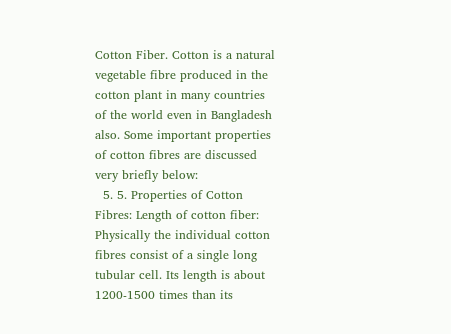Cotton Fiber. Cotton is a natural vegetable fibre produced in the cotton plant in many countries of the world even in Bangladesh also. Some important properties of cotton fibres are discussed very briefly below:
  5. 5. Properties of Cotton Fibres: Length of cotton fiber: Physically the individual cotton fibres consist of a single long tubular cell. Its length is about 1200-1500 times than its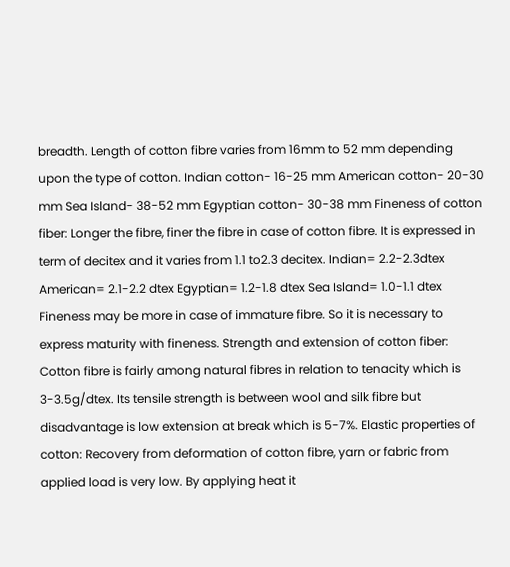breadth. Length of cotton fibre varies from 16mm to 52 mm depending upon the type of cotton. Indian cotton- 16-25 mm American cotton- 20-30 mm Sea Island- 38-52 mm Egyptian cotton- 30-38 mm Fineness of cotton fiber: Longer the fibre, finer the fibre in case of cotton fibre. It is expressed in term of decitex and it varies from 1.1 to2.3 decitex. Indian= 2.2-2.3dtex American= 2.1-2.2 dtex Egyptian= 1.2-1.8 dtex Sea Island= 1.0-1.1 dtex Fineness may be more in case of immature fibre. So it is necessary to express maturity with fineness. Strength and extension of cotton fiber: Cotton fibre is fairly among natural fibres in relation to tenacity which is 3-3.5g/dtex. Its tensile strength is between wool and silk fibre but disadvantage is low extension at break which is 5-7%. Elastic properties of cotton: Recovery from deformation of cotton fibre, yarn or fabric from applied load is very low. By applying heat it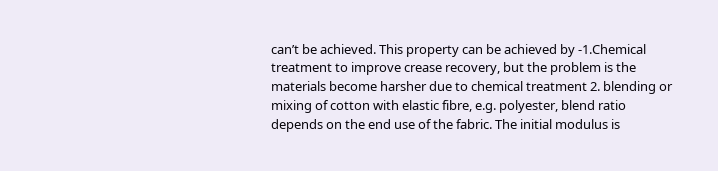can’t be achieved. This property can be achieved by -1.Chemical treatment to improve crease recovery, but the problem is the materials become harsher due to chemical treatment 2. blending or mixing of cotton with elastic fibre, e.g. polyester, blend ratio depends on the end use of the fabric. The initial modulus is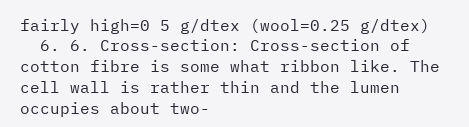fairly high=0 5 g/dtex (wool=0.25 g/dtex)
  6. 6. Cross-section: Cross-section of cotton fibre is some what ribbon like. The cell wall is rather thin and the lumen occupies about two-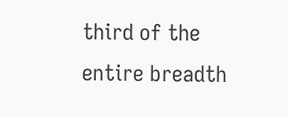third of the entire breadth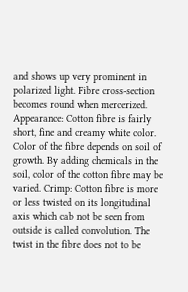and shows up very prominent in polarized light. Fibre cross-section becomes round when mercerized. Appearance: Cotton fibre is fairly short, fine and creamy white color. Color of the fibre depends on soil of growth. By adding chemicals in the soil, color of the cotton fibre may be varied. Crimp: Cotton fibre is more or less twisted on its longitudinal axis which cab not be seen from outside is called convolution. The twist in the fibre does not to be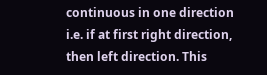continuous in one direction i.e. if at first right direction, then left direction. This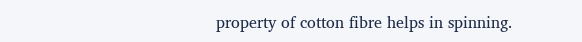property of cotton fibre helps in spinning.